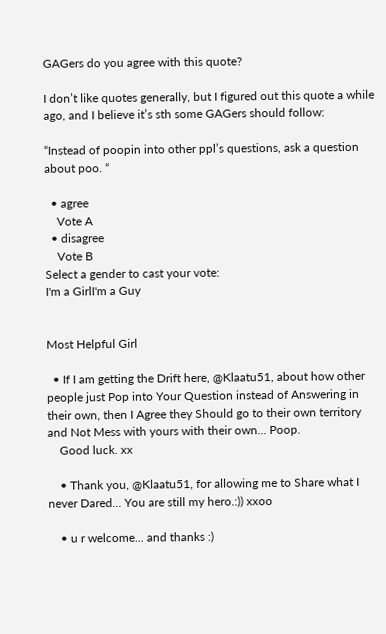GAGers do you agree with this quote?

I don’t like quotes generally, but I figured out this quote a while ago, and I believe it’s sth some GAGers should follow:

“Instead of poopin into other ppl’s questions, ask a question about poo. “

  • agree
    Vote A
  • disagree
    Vote B
Select a gender to cast your vote:
I'm a GirlI'm a Guy


Most Helpful Girl

  • If I am getting the Drift here, @Klaatu51, about how other people just Pop into Your Question instead of Answering in their own, then I Agree they Should go to their own territory and Not Mess with yours with their own... Poop.
    Good luck. xx

    • Thank you, @Klaatu51, for allowing me to Share what I never Dared... You are still my hero.:)) xxoo

    • u r welcome... and thanks :)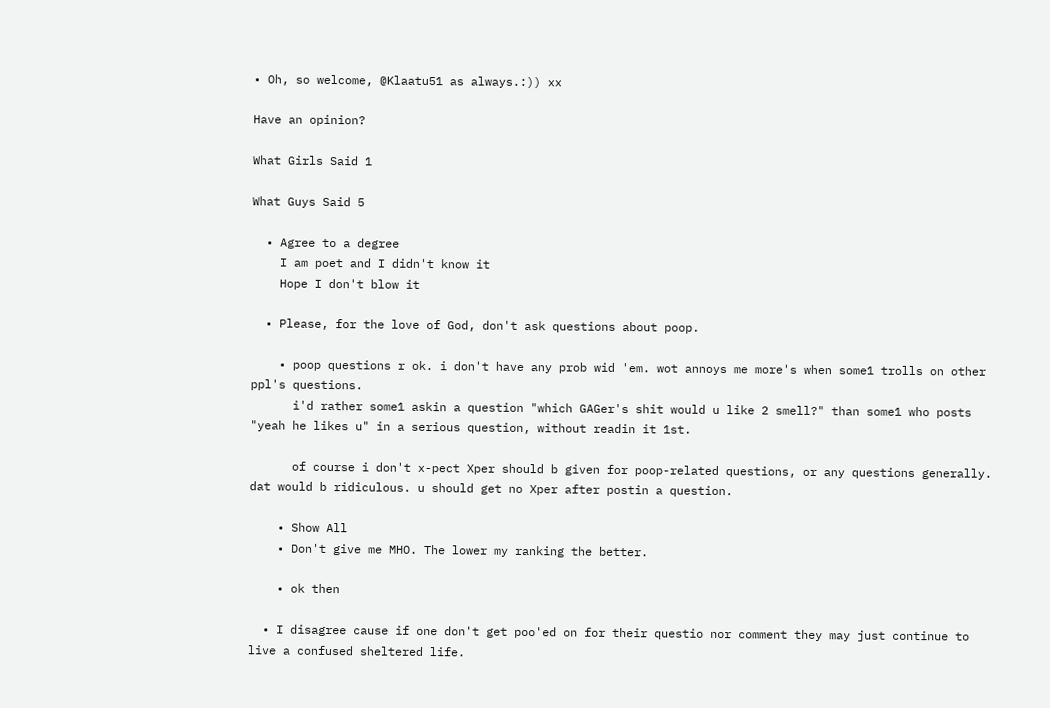• Oh, so welcome, @Klaatu51 as always.:)) xx

Have an opinion?

What Girls Said 1

What Guys Said 5

  • Agree to a degree
    I am poet and I didn't know it
    Hope I don't blow it

  • Please, for the love of God, don't ask questions about poop.

    • poop questions r ok. i don't have any prob wid 'em. wot annoys me more's when some1 trolls on other ppl's questions.
      i'd rather some1 askin a question "which GAGer's shit would u like 2 smell?" than some1 who posts "yeah he likes u" in a serious question, without readin it 1st.

      of course i don't x-pect Xper should b given for poop-related questions, or any questions generally. dat would b ridiculous. u should get no Xper after postin a question.

    • Show All
    • Don't give me MHO. The lower my ranking the better.

    • ok then

  • I disagree cause if one don't get poo'ed on for their questio nor comment they may just continue to live a confused sheltered life.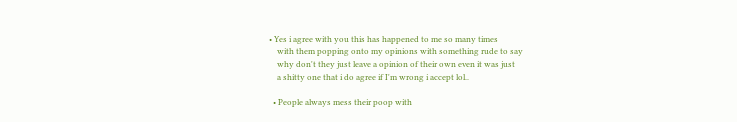• Yes i agree with you this has happened to me so many times
    with them popping onto my opinions with something rude to say
    why don't they just leave a opinion of their own even it was just
    a shitty one that i do agree if I'm wrong i accept lol..

  • People always mess their poop with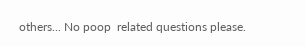others... No poop  related questions please.